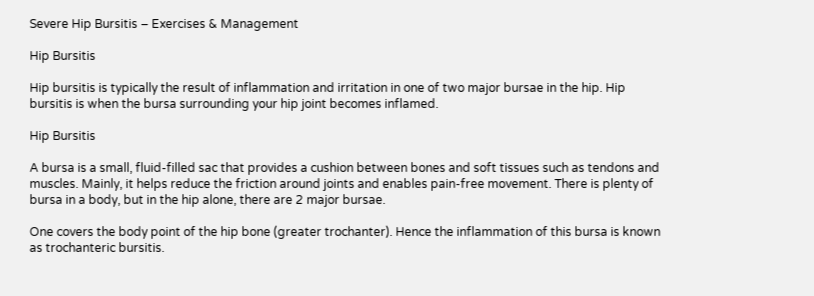Severe Hip Bursitis – Exercises & Management

Hip Bursitis

Hip bursitis is typically the result of inflammation and irritation in one of two major bursae in the hip. Hip bursitis is when the bursa surrounding your hip joint becomes inflamed.

Hip Bursitis

A bursa is a small, fluid-filled sac that provides a cushion between bones and soft tissues such as tendons and muscles. Mainly, it helps reduce the friction around joints and enables pain-free movement. There is plenty of bursa in a body, but in the hip alone, there are 2 major bursae.

One covers the body point of the hip bone (greater trochanter). Hence the inflammation of this bursa is known as trochanteric bursitis.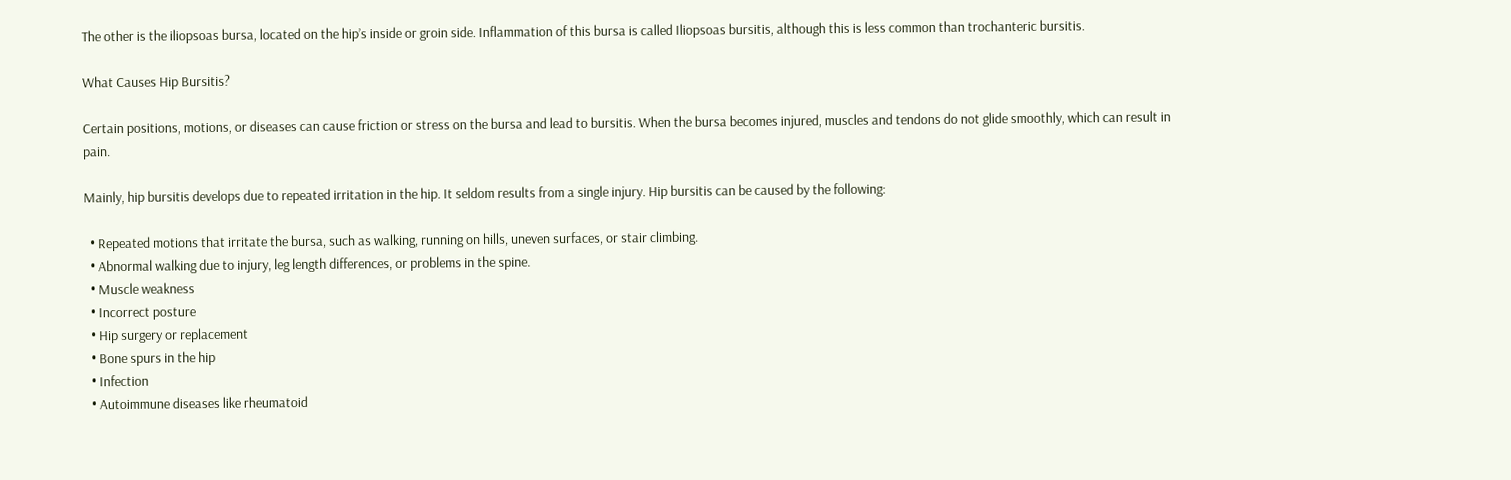The other is the iliopsoas bursa, located on the hip’s inside or groin side. Inflammation of this bursa is called Iliopsoas bursitis, although this is less common than trochanteric bursitis.

What Causes Hip Bursitis?

Certain positions, motions, or diseases can cause friction or stress on the bursa and lead to bursitis. When the bursa becomes injured, muscles and tendons do not glide smoothly, which can result in pain.

Mainly, hip bursitis develops due to repeated irritation in the hip. It seldom results from a single injury. Hip bursitis can be caused by the following:

  • Repeated motions that irritate the bursa, such as walking, running on hills, uneven surfaces, or stair climbing.
  • Abnormal walking due to injury, leg length differences, or problems in the spine.
  • Muscle weakness
  • Incorrect posture
  • Hip surgery or replacement
  • Bone spurs in the hip
  • Infection
  • Autoimmune diseases like rheumatoid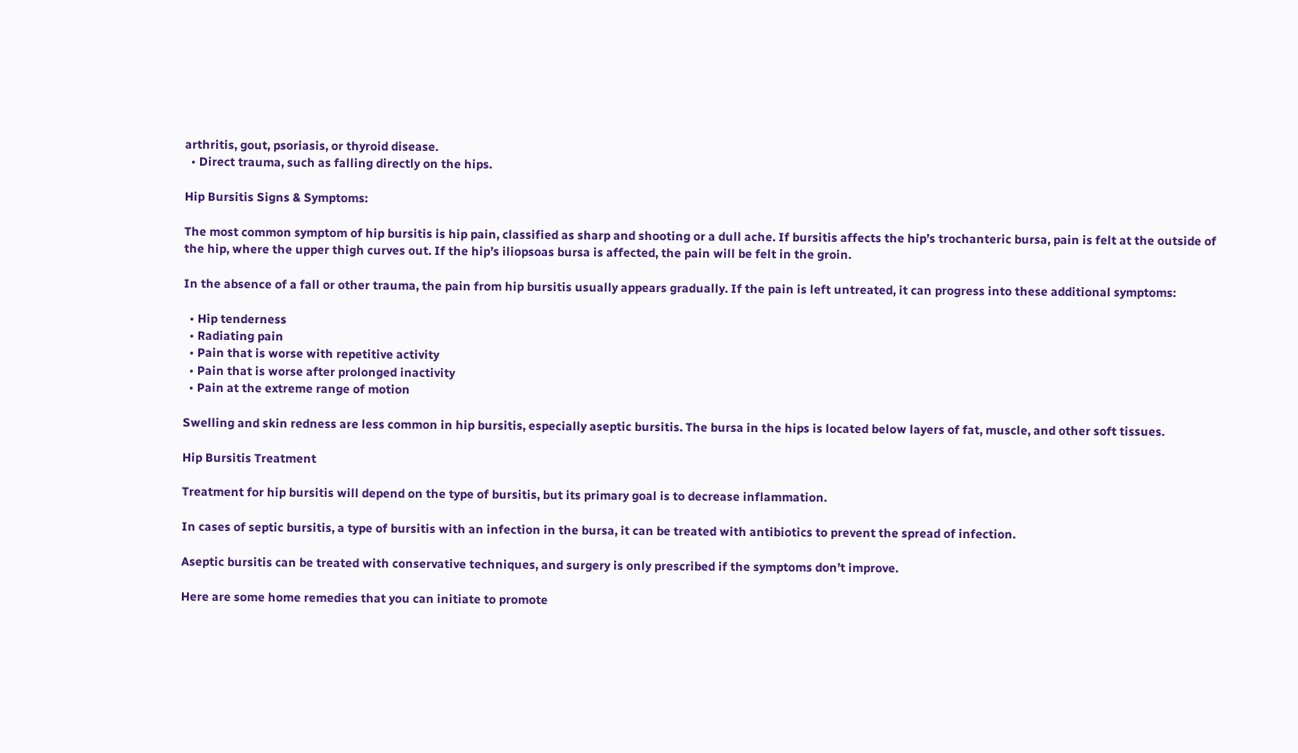arthritis, gout, psoriasis, or thyroid disease.
  • Direct trauma, such as falling directly on the hips.

Hip Bursitis Signs & Symptoms:

The most common symptom of hip bursitis is hip pain, classified as sharp and shooting or a dull ache. If bursitis affects the hip’s trochanteric bursa, pain is felt at the outside of the hip, where the upper thigh curves out. If the hip’s iliopsoas bursa is affected, the pain will be felt in the groin.

In the absence of a fall or other trauma, the pain from hip bursitis usually appears gradually. If the pain is left untreated, it can progress into these additional symptoms:

  • Hip tenderness
  • Radiating pain
  • Pain that is worse with repetitive activity
  • Pain that is worse after prolonged inactivity
  • Pain at the extreme range of motion

Swelling and skin redness are less common in hip bursitis, especially aseptic bursitis. The bursa in the hips is located below layers of fat, muscle, and other soft tissues.

Hip Bursitis Treatment

Treatment for hip bursitis will depend on the type of bursitis, but its primary goal is to decrease inflammation.

In cases of septic bursitis, a type of bursitis with an infection in the bursa, it can be treated with antibiotics to prevent the spread of infection.

Aseptic bursitis can be treated with conservative techniques, and surgery is only prescribed if the symptoms don’t improve.

Here are some home remedies that you can initiate to promote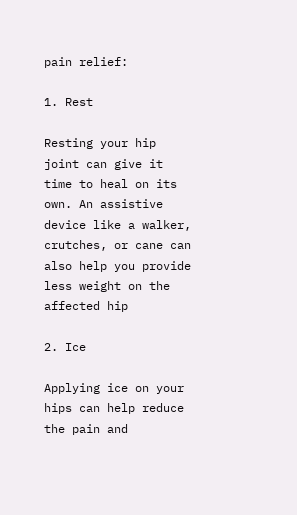pain relief:

1. Rest

Resting your hip joint can give it time to heal on its own. An assistive device like a walker, crutches, or cane can also help you provide less weight on the affected hip

2. Ice

Applying ice on your hips can help reduce the pain and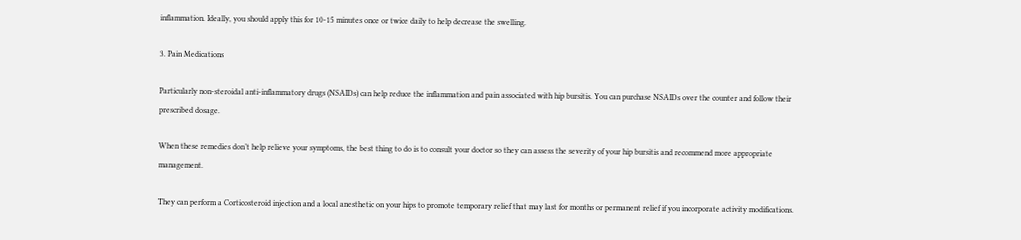inflammation. Ideally, you should apply this for 10-15 minutes once or twice daily to help decrease the swelling.

3. Pain Medications

Particularly non-steroidal anti-inflammatory drugs (NSAIDs) can help reduce the inflammation and pain associated with hip bursitis. You can purchase NSAIDs over the counter and follow their prescribed dosage.

When these remedies don’t help relieve your symptoms, the best thing to do is to consult your doctor so they can assess the severity of your hip bursitis and recommend more appropriate management.

They can perform a Corticosteroid injection and a local anesthetic on your hips to promote temporary relief that may last for months or permanent relief if you incorporate activity modifications.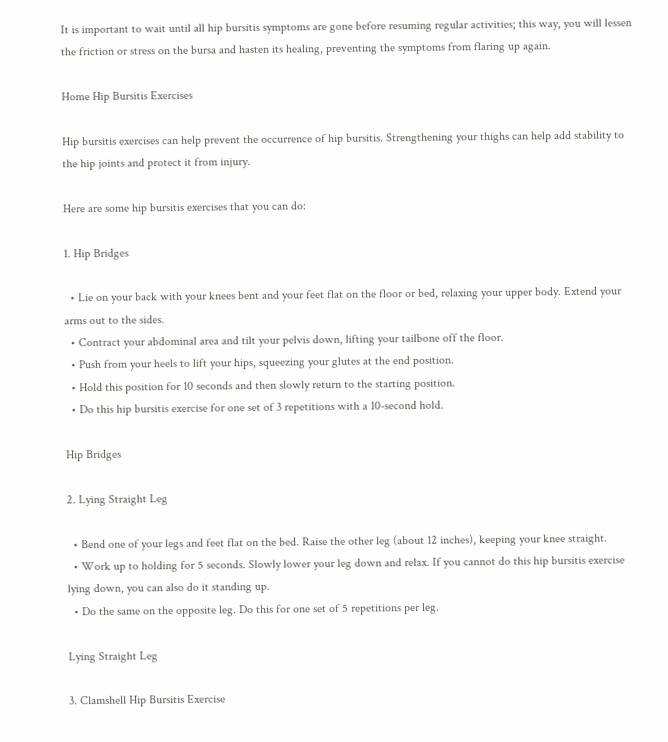It is important to wait until all hip bursitis symptoms are gone before resuming regular activities; this way, you will lessen the friction or stress on the bursa and hasten its healing, preventing the symptoms from flaring up again.

Home Hip Bursitis Exercises

Hip bursitis exercises can help prevent the occurrence of hip bursitis. Strengthening your thighs can help add stability to the hip joints and protect it from injury.

Here are some hip bursitis exercises that you can do:

1. Hip Bridges

  • Lie on your back with your knees bent and your feet flat on the floor or bed, relaxing your upper body. Extend your arms out to the sides.
  • Contract your abdominal area and tilt your pelvis down, lifting your tailbone off the floor.
  • Push from your heels to lift your hips, squeezing your glutes at the end position.
  • Hold this position for 10 seconds and then slowly return to the starting position.
  • Do this hip bursitis exercise for one set of 3 repetitions with a 10-second hold.

Hip Bridges

2. Lying Straight Leg

  • Bend one of your legs and feet flat on the bed. Raise the other leg (about 12 inches), keeping your knee straight.
  • Work up to holding for 5 seconds. Slowly lower your leg down and relax. If you cannot do this hip bursitis exercise lying down, you can also do it standing up.
  • Do the same on the opposite leg. Do this for one set of 5 repetitions per leg.

Lying Straight Leg

3. Clamshell Hip Bursitis Exercise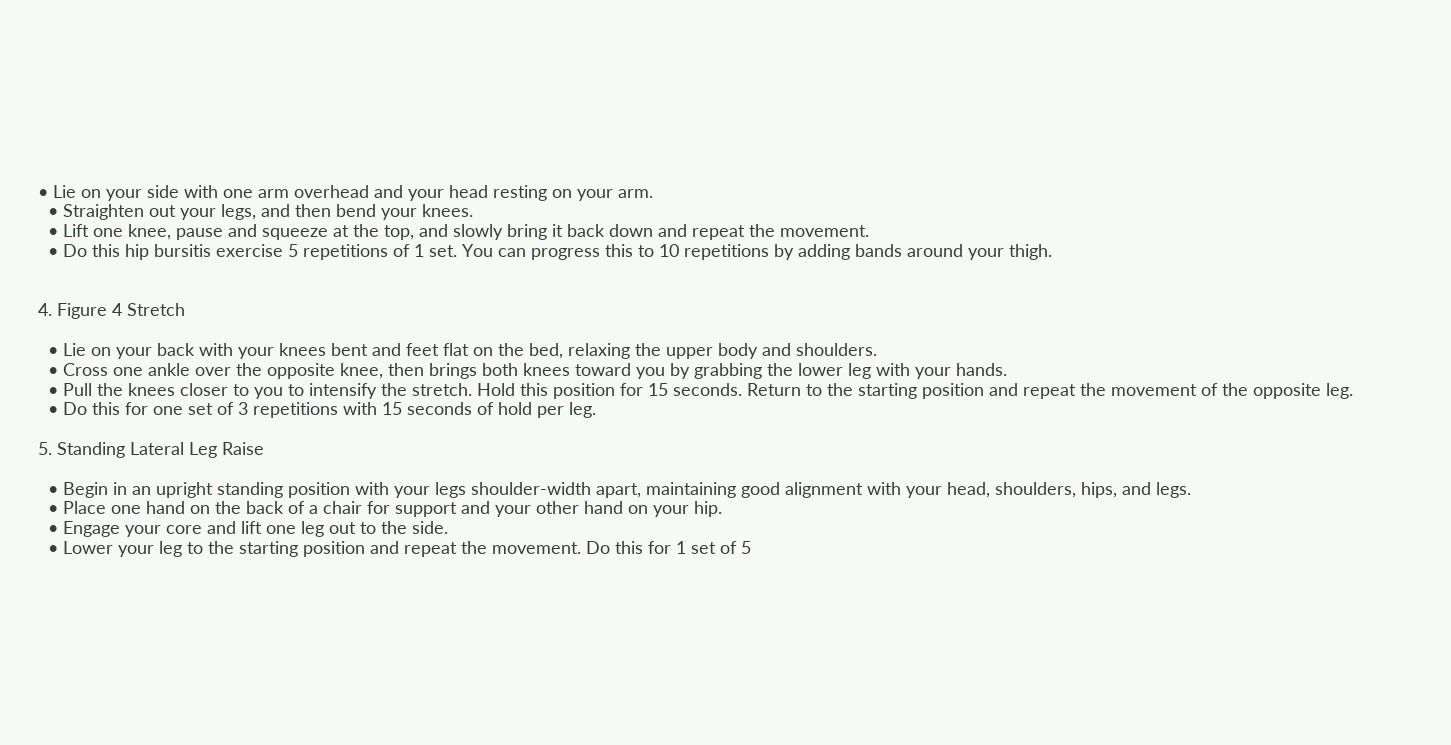• Lie on your side with one arm overhead and your head resting on your arm.
  • Straighten out your legs, and then bend your knees.
  • Lift one knee, pause and squeeze at the top, and slowly bring it back down and repeat the movement.
  • Do this hip bursitis exercise 5 repetitions of 1 set. You can progress this to 10 repetitions by adding bands around your thigh.


4. Figure 4 Stretch

  • Lie on your back with your knees bent and feet flat on the bed, relaxing the upper body and shoulders.
  • Cross one ankle over the opposite knee, then brings both knees toward you by grabbing the lower leg with your hands.
  • Pull the knees closer to you to intensify the stretch. Hold this position for 15 seconds. Return to the starting position and repeat the movement of the opposite leg.
  • Do this for one set of 3 repetitions with 15 seconds of hold per leg.

5. Standing Lateral Leg Raise

  • Begin in an upright standing position with your legs shoulder-width apart, maintaining good alignment with your head, shoulders, hips, and legs.
  • Place one hand on the back of a chair for support and your other hand on your hip.
  • Engage your core and lift one leg out to the side.
  • Lower your leg to the starting position and repeat the movement. Do this for 1 set of 5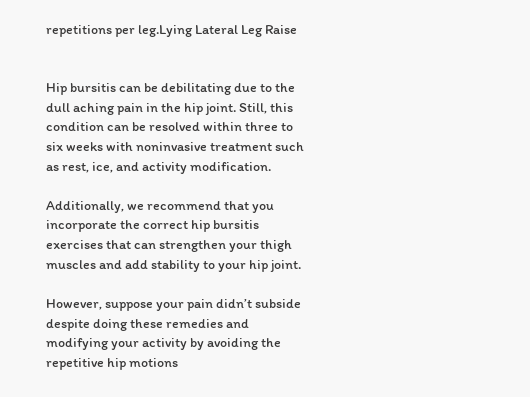repetitions per leg.Lying Lateral Leg Raise


Hip bursitis can be debilitating due to the dull aching pain in the hip joint. Still, this condition can be resolved within three to six weeks with noninvasive treatment such as rest, ice, and activity modification.

Additionally, we recommend that you incorporate the correct hip bursitis exercises that can strengthen your thigh muscles and add stability to your hip joint.

However, suppose your pain didn’t subside despite doing these remedies and modifying your activity by avoiding the repetitive hip motions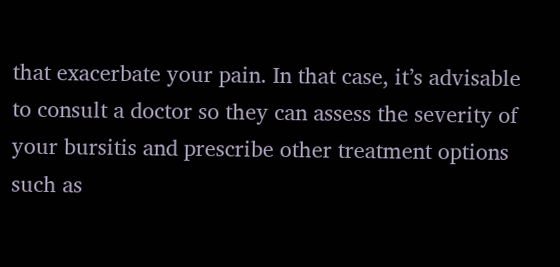that exacerbate your pain. In that case, it’s advisable to consult a doctor so they can assess the severity of your bursitis and prescribe other treatment options such as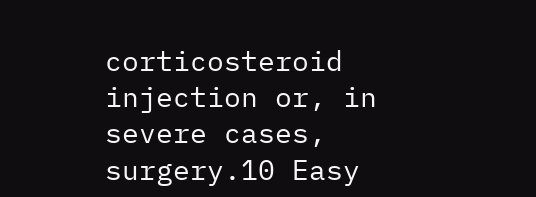corticosteroid injection or, in severe cases, surgery.10 Easy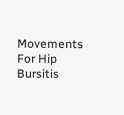Movements For Hip Bursitis